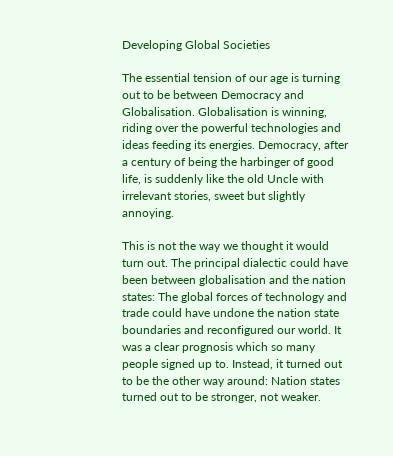Developing Global Societies

The essential tension of our age is turning out to be between Democracy and Globalisation. Globalisation is winning, riding over the powerful technologies and ideas feeding its energies. Democracy, after a century of being the harbinger of good life, is suddenly like the old Uncle with irrelevant stories, sweet but slightly annoying.

This is not the way we thought it would turn out. The principal dialectic could have been between globalisation and the nation states: The global forces of technology and trade could have undone the nation state boundaries and reconfigured our world. It was a clear prognosis which so many people signed up to. Instead, it turned out to be the other way around: Nation states turned out to be stronger, not weaker.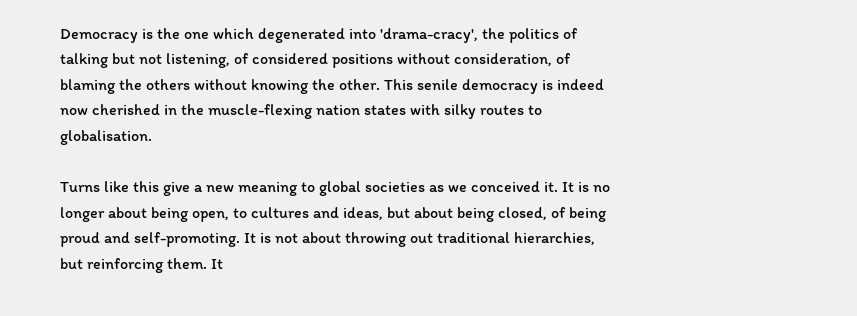Democracy is the one which degenerated into 'drama-cracy', the politics of talking but not listening, of considered positions without consideration, of blaming the others without knowing the other. This senile democracy is indeed now cherished in the muscle-flexing nation states with silky routes to globalisation.

Turns like this give a new meaning to global societies as we conceived it. It is no longer about being open, to cultures and ideas, but about being closed, of being proud and self-promoting. It is not about throwing out traditional hierarchies, but reinforcing them. It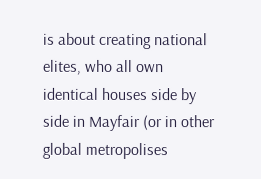is about creating national elites, who all own identical houses side by side in Mayfair (or in other global metropolises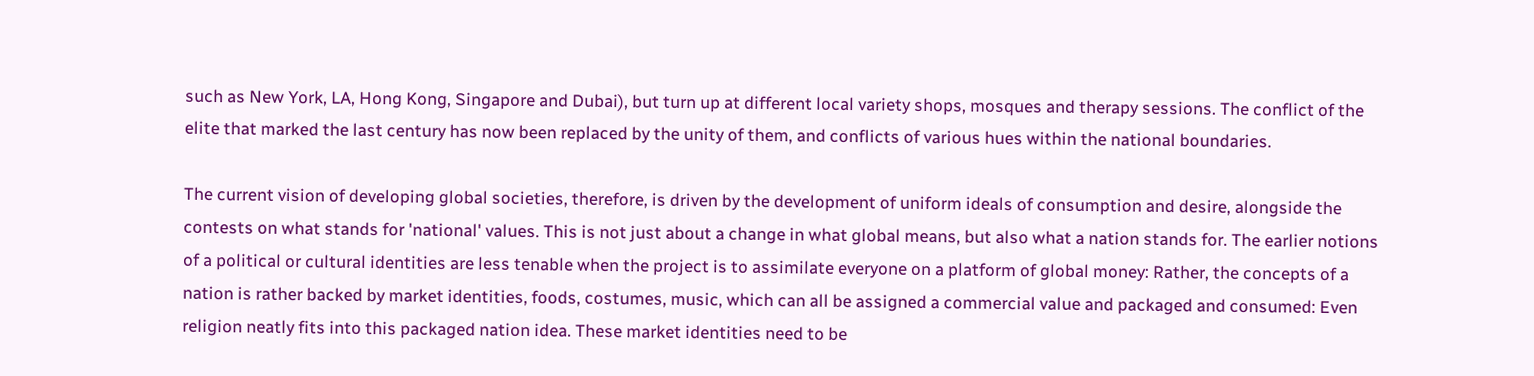such as New York, LA, Hong Kong, Singapore and Dubai), but turn up at different local variety shops, mosques and therapy sessions. The conflict of the elite that marked the last century has now been replaced by the unity of them, and conflicts of various hues within the national boundaries.

The current vision of developing global societies, therefore, is driven by the development of uniform ideals of consumption and desire, alongside the contests on what stands for 'national' values. This is not just about a change in what global means, but also what a nation stands for. The earlier notions of a political or cultural identities are less tenable when the project is to assimilate everyone on a platform of global money: Rather, the concepts of a nation is rather backed by market identities, foods, costumes, music, which can all be assigned a commercial value and packaged and consumed: Even religion neatly fits into this packaged nation idea. These market identities need to be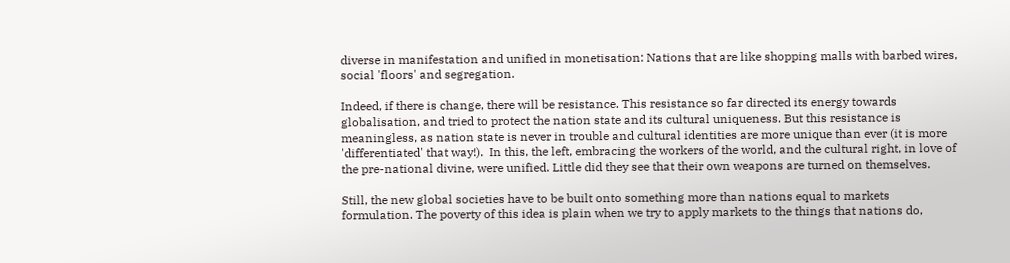diverse in manifestation and unified in monetisation: Nations that are like shopping malls with barbed wires, social 'floors' and segregation.

Indeed, if there is change, there will be resistance. This resistance so far directed its energy towards globalisation, and tried to protect the nation state and its cultural uniqueness. But this resistance is meaningless, as nation state is never in trouble and cultural identities are more unique than ever (it is more 'differentiated' that way!).  In this, the left, embracing the workers of the world, and the cultural right, in love of the pre-national divine, were unified. Little did they see that their own weapons are turned on themselves.

Still, the new global societies have to be built onto something more than nations equal to markets formulation. The poverty of this idea is plain when we try to apply markets to the things that nations do,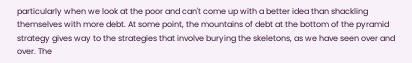particularly when we look at the poor and can't come up with a better idea than shackling themselves with more debt. At some point, the mountains of debt at the bottom of the pyramid strategy gives way to the strategies that involve burying the skeletons, as we have seen over and over. The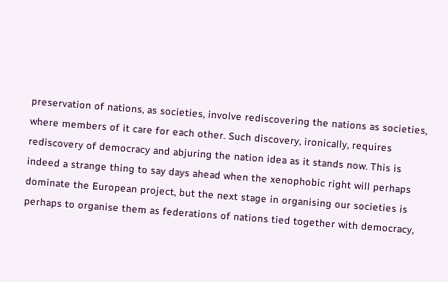preservation of nations, as societies, involve rediscovering the nations as societies, where members of it care for each other. Such discovery, ironically, requires rediscovery of democracy and abjuring the nation idea as it stands now. This is indeed a strange thing to say days ahead when the xenophobic right will perhaps dominate the European project, but the next stage in organising our societies is perhaps to organise them as federations of nations tied together with democracy,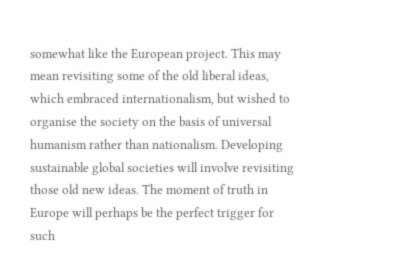somewhat like the European project. This may mean revisiting some of the old liberal ideas, which embraced internationalism, but wished to organise the society on the basis of universal humanism rather than nationalism. Developing sustainable global societies will involve revisiting those old new ideas. The moment of truth in Europe will perhaps be the perfect trigger for such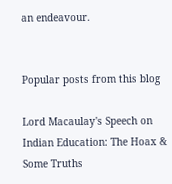an endeavour.


Popular posts from this blog

Lord Macaulay's Speech on Indian Education: The Hoax & Some Truths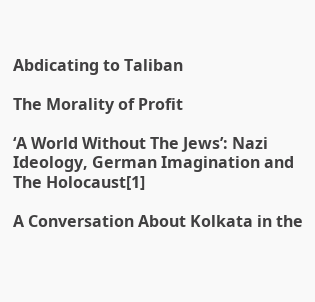Abdicating to Taliban

The Morality of Profit

‘A World Without The Jews’: Nazi Ideology, German Imagination and The Holocaust[1]

A Conversation About Kolkata in the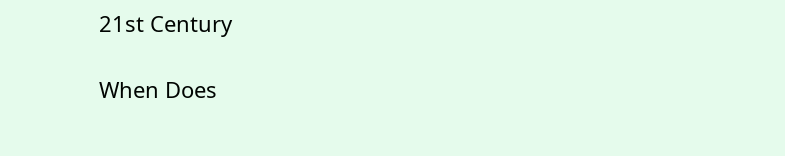21st Century

When Does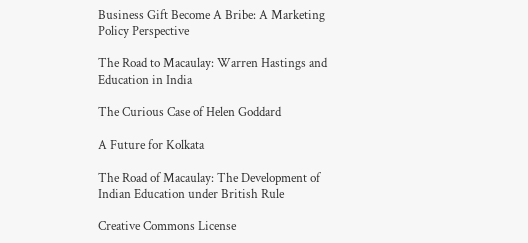Business Gift Become A Bribe: A Marketing Policy Perspective

The Road to Macaulay: Warren Hastings and Education in India

The Curious Case of Helen Goddard

A Future for Kolkata

The Road of Macaulay: The Development of Indian Education under British Rule

Creative Commons License